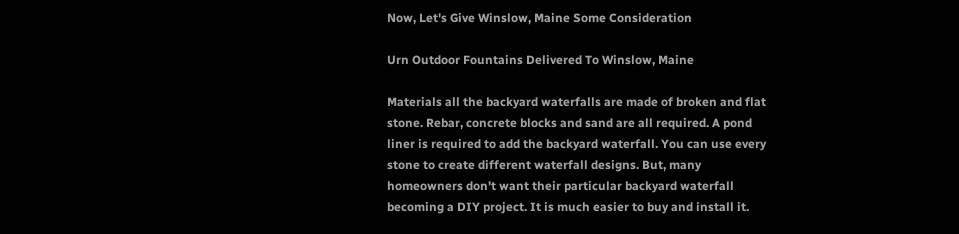Now, Let's Give Winslow, Maine Some Consideration

Urn Outdoor Fountains Delivered To Winslow, Maine

Materials all the backyard waterfalls are made of broken and flat stone. Rebar, concrete blocks and sand are all required. A pond liner is required to add the backyard waterfall. You can use every stone to create different waterfall designs. But, many homeowners don't want their particular backyard waterfall becoming a DIY project. It is much easier to buy and install it.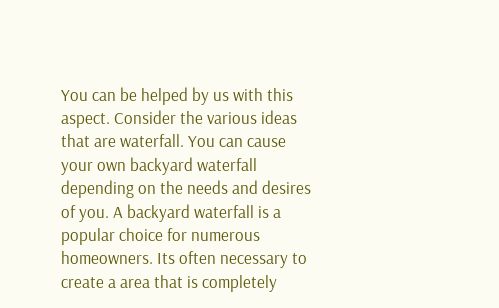You can be helped by us with this aspect. Consider the various ideas that are waterfall. You can cause your own backyard waterfall depending on the needs and desires of you. A backyard waterfall is a popular choice for numerous homeowners. Its often necessary to create a area that is completely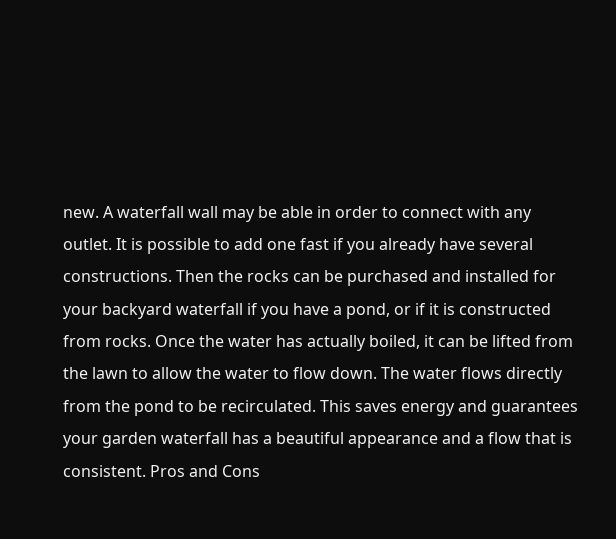new. A waterfall wall may be able in order to connect with any outlet. It is possible to add one fast if you already have several constructions. Then the rocks can be purchased and installed for your backyard waterfall if you have a pond, or if it is constructed from rocks. Once the water has actually boiled, it can be lifted from the lawn to allow the water to flow down. The water flows directly from the pond to be recirculated. This saves energy and guarantees your garden waterfall has a beautiful appearance and a flow that is consistent. Pros and Cons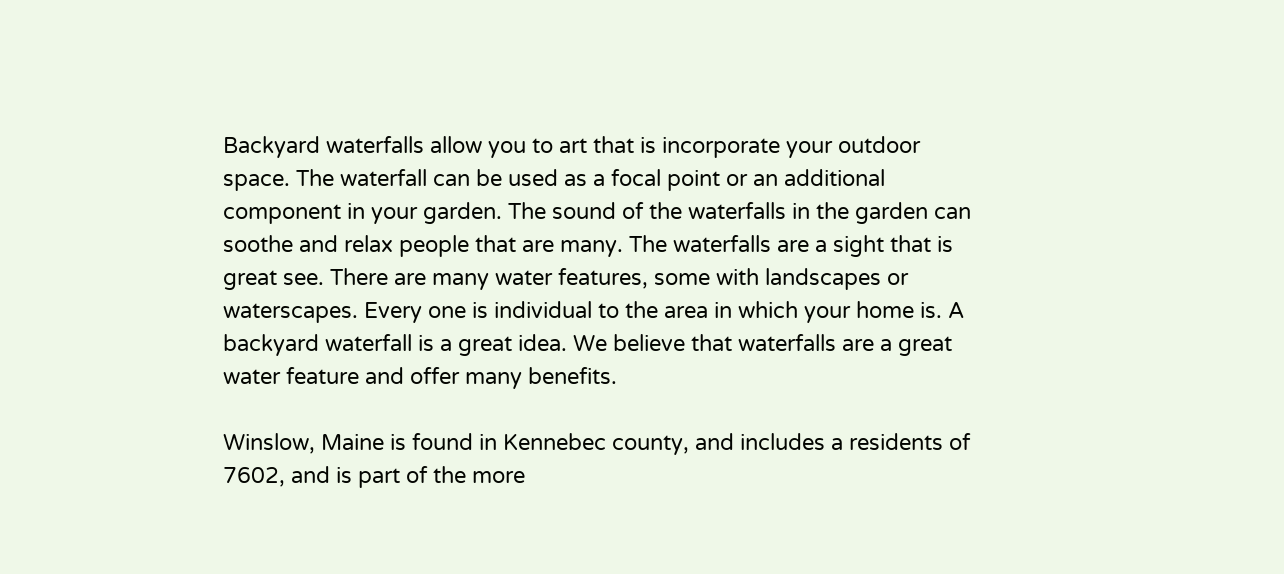Backyard waterfalls allow you to art that is incorporate your outdoor space. The waterfall can be used as a focal point or an additional component in your garden. The sound of the waterfalls in the garden can soothe and relax people that are many. The waterfalls are a sight that is great see. There are many water features, some with landscapes or waterscapes. Every one is individual to the area in which your home is. A backyard waterfall is a great idea. We believe that waterfalls are a great water feature and offer many benefits.

Winslow, Maine is found in Kennebec county, and includes a residents of 7602, and is part of the more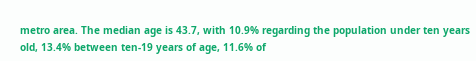metro area. The median age is 43.7, with 10.9% regarding the population under ten years old, 13.4% between ten-19 years of age, 11.6% of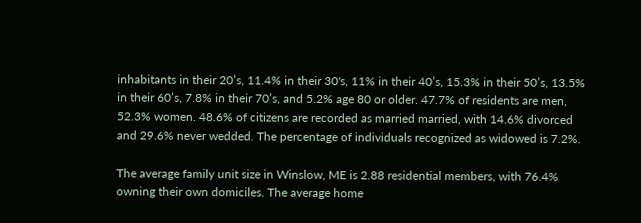inhabitants in their 20’s, 11.4% in their 30's, 11% in their 40’s, 15.3% in their 50’s, 13.5% in their 60’s, 7.8% in their 70’s, and 5.2% age 80 or older. 47.7% of residents are men, 52.3% women. 48.6% of citizens are recorded as married married, with 14.6% divorced and 29.6% never wedded. The percentage of individuals recognized as widowed is 7.2%.

The average family unit size in Winslow, ME is 2.88 residential members, with 76.4% owning their own domiciles. The average home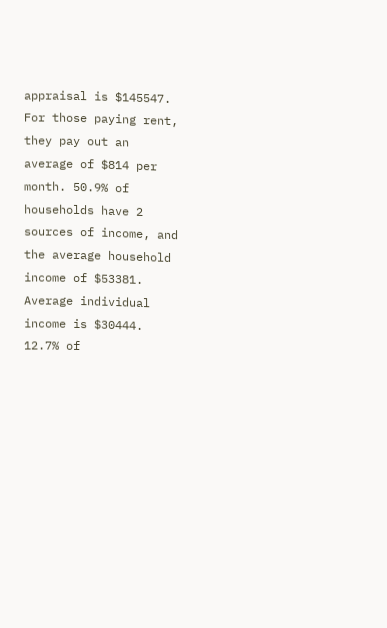appraisal is $145547. For those paying rent, they pay out an average of $814 per month. 50.9% of households have 2 sources of income, and the average household income of $53381. Average individual income is $30444. 12.7% of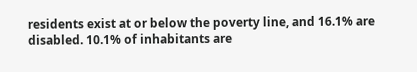residents exist at or below the poverty line, and 16.1% are disabled. 10.1% of inhabitants are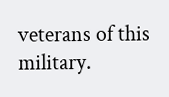veterans of this military.